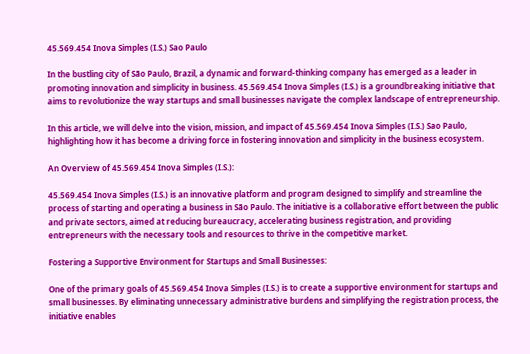45.569.454 Inova Simples (I.S.) Sao Paulo

In the bustling city of São Paulo, Brazil, a dynamic and forward-thinking company has emerged as a leader in promoting innovation and simplicity in business. 45.569.454 Inova Simples (I.S.) is a groundbreaking initiative that aims to revolutionize the way startups and small businesses navigate the complex landscape of entrepreneurship.

In this article, we will delve into the vision, mission, and impact of 45.569.454 Inova Simples (I.S.) Sao Paulo, highlighting how it has become a driving force in fostering innovation and simplicity in the business ecosystem.

An Overview of 45.569.454 Inova Simples (I.S.):

45.569.454 Inova Simples (I.S.) is an innovative platform and program designed to simplify and streamline the process of starting and operating a business in São Paulo. The initiative is a collaborative effort between the public and private sectors, aimed at reducing bureaucracy, accelerating business registration, and providing entrepreneurs with the necessary tools and resources to thrive in the competitive market.

Fostering a Supportive Environment for Startups and Small Businesses:

One of the primary goals of 45.569.454 Inova Simples (I.S.) is to create a supportive environment for startups and small businesses. By eliminating unnecessary administrative burdens and simplifying the registration process, the initiative enables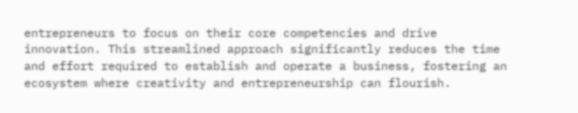entrepreneurs to focus on their core competencies and drive innovation. This streamlined approach significantly reduces the time and effort required to establish and operate a business, fostering an ecosystem where creativity and entrepreneurship can flourish.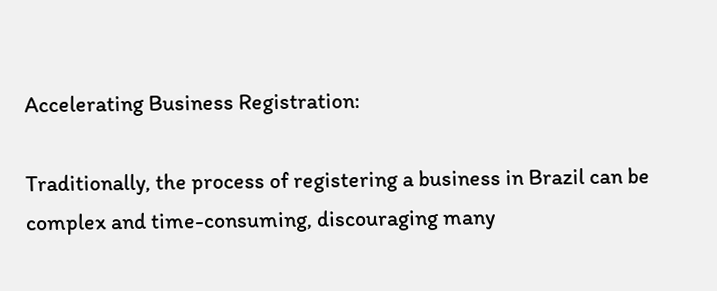Accelerating Business Registration:

Traditionally, the process of registering a business in Brazil can be complex and time-consuming, discouraging many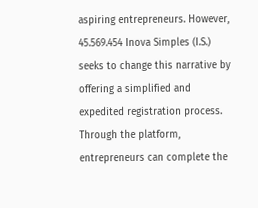aspiring entrepreneurs. However, 45.569.454 Inova Simples (I.S.) seeks to change this narrative by offering a simplified and expedited registration process. Through the platform, entrepreneurs can complete the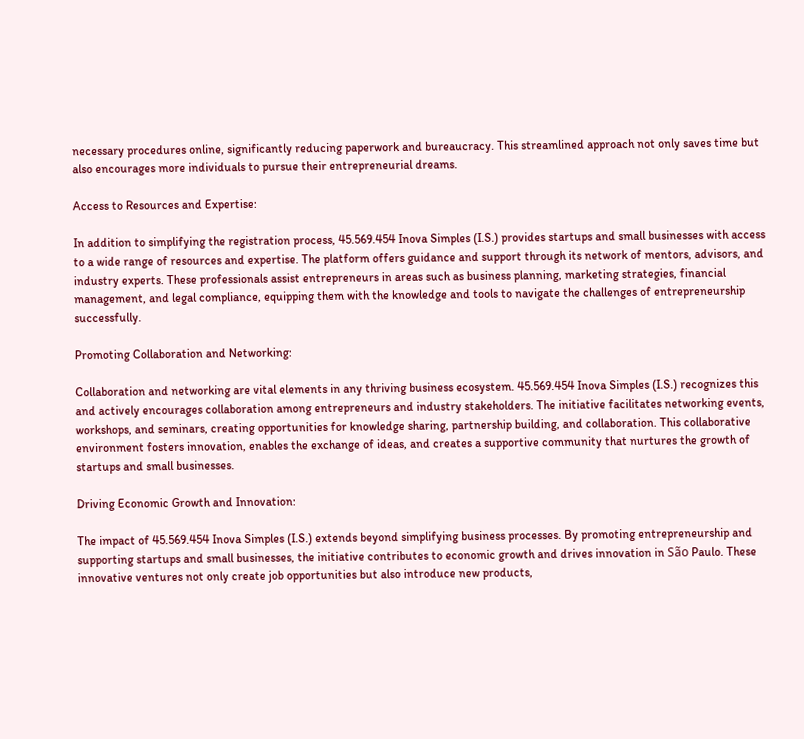necessary procedures online, significantly reducing paperwork and bureaucracy. This streamlined approach not only saves time but also encourages more individuals to pursue their entrepreneurial dreams.

Access to Resources and Expertise:

In addition to simplifying the registration process, 45.569.454 Inova Simples (I.S.) provides startups and small businesses with access to a wide range of resources and expertise. The platform offers guidance and support through its network of mentors, advisors, and industry experts. These professionals assist entrepreneurs in areas such as business planning, marketing strategies, financial management, and legal compliance, equipping them with the knowledge and tools to navigate the challenges of entrepreneurship successfully.

Promoting Collaboration and Networking:

Collaboration and networking are vital elements in any thriving business ecosystem. 45.569.454 Inova Simples (I.S.) recognizes this and actively encourages collaboration among entrepreneurs and industry stakeholders. The initiative facilitates networking events, workshops, and seminars, creating opportunities for knowledge sharing, partnership building, and collaboration. This collaborative environment fosters innovation, enables the exchange of ideas, and creates a supportive community that nurtures the growth of startups and small businesses.

Driving Economic Growth and Innovation:

The impact of 45.569.454 Inova Simples (I.S.) extends beyond simplifying business processes. By promoting entrepreneurship and supporting startups and small businesses, the initiative contributes to economic growth and drives innovation in São Paulo. These innovative ventures not only create job opportunities but also introduce new products,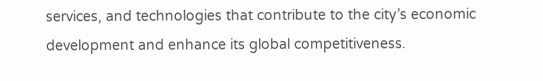services, and technologies that contribute to the city’s economic development and enhance its global competitiveness.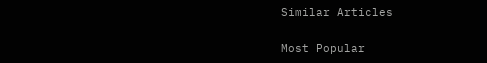Similar Articles


Most Popular